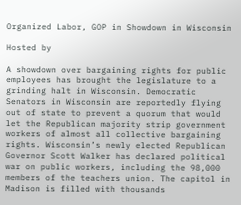Organized Labor, GOP in Showdown in Wisconsin

Hosted by

A showdown over bargaining rights for public employees has brought the legislature to a grinding halt in Wisconsin. Democratic Senators in Wisconsin are reportedly flying out of state to prevent a quorum that would let the Republican majority strip government workers of almost all collective bargaining rights. Wisconsin’s newly elected Republican Governor Scott Walker has declared political war on public workers, including the 98,000 members of the teachers union. The capitol in Madison is filled with thousands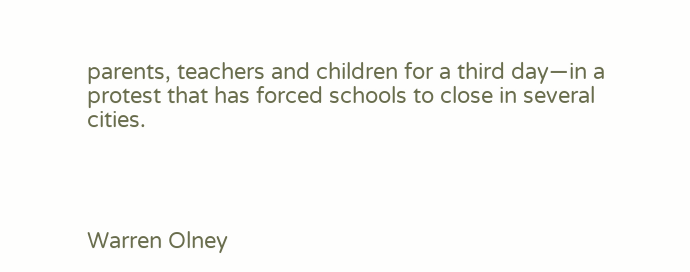parents, teachers and children for a third day—in a protest that has forced schools to close in several cities.




Warren Olney